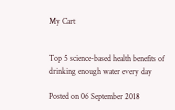My Cart


Top 5 science-based health benefits of drinking enough water every day

Posted on 06 September 2018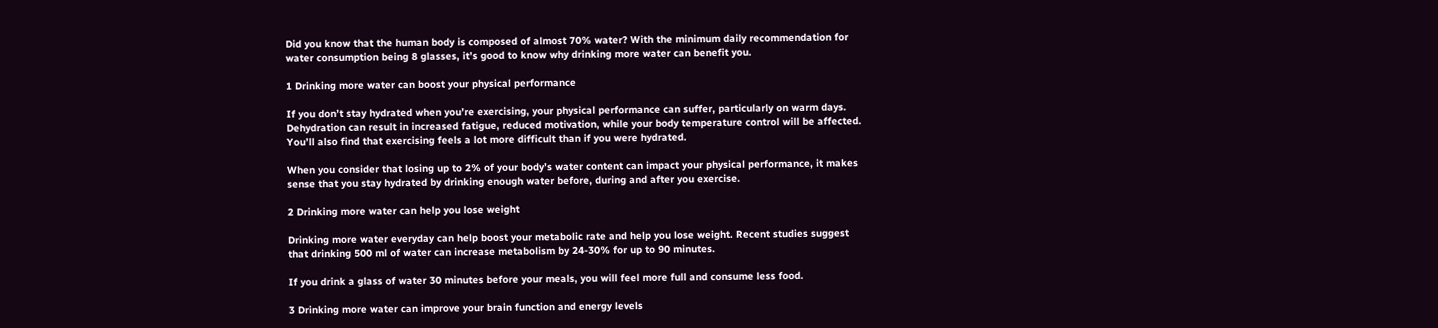Did you know that the human body is composed of almost 70% water? With the minimum daily recommendation for water consumption being 8 glasses, it’s good to know why drinking more water can benefit you.

1 Drinking more water can boost your physical performance

If you don’t stay hydrated when you’re exercising, your physical performance can suffer, particularly on warm days. Dehydration can result in increased fatigue, reduced motivation, while your body temperature control will be affected. You’ll also find that exercising feels a lot more difficult than if you were hydrated.

When you consider that losing up to 2% of your body’s water content can impact your physical performance, it makes sense that you stay hydrated by drinking enough water before, during and after you exercise.

2 Drinking more water can help you lose weight

Drinking more water everyday can help boost your metabolic rate and help you lose weight. Recent studies suggest that drinking 500 ml of water can increase metabolism by 24-30% for up to 90 minutes.

If you drink a glass of water 30 minutes before your meals, you will feel more full and consume less food.

3 Drinking more water can improve your brain function and energy levels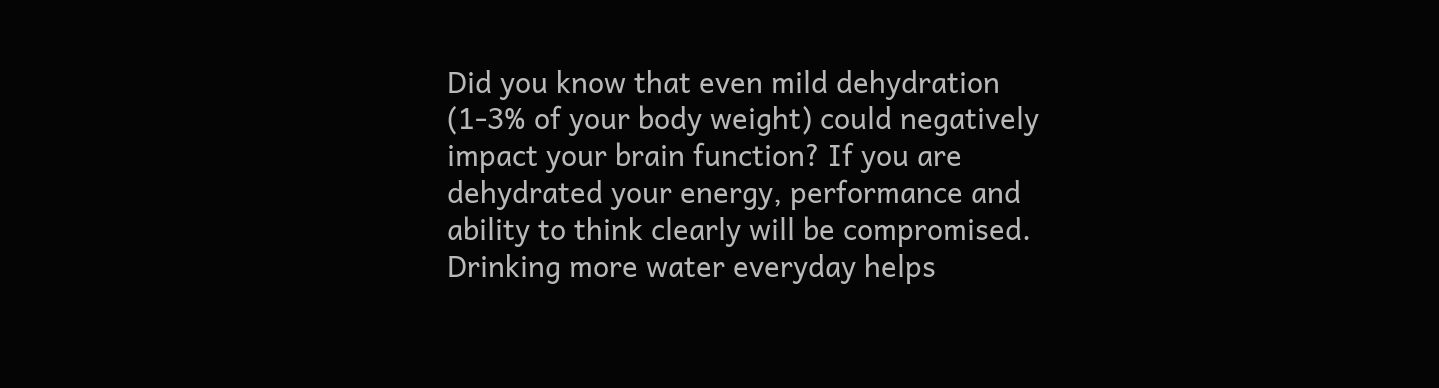Did you know that even mild dehydration (1-3% of your body weight) could negatively impact your brain function? If you are dehydrated your energy, performance and ability to think clearly will be compromised. Drinking more water everyday helps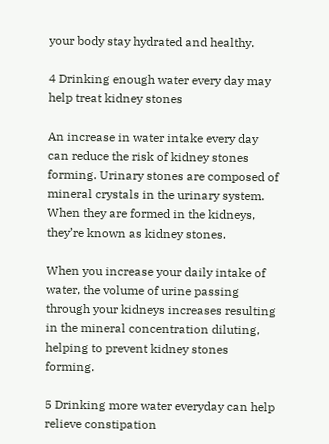your body stay hydrated and healthy.

4 Drinking enough water every day may help treat kidney stones

An increase in water intake every day can reduce the risk of kidney stones forming. Urinary stones are composed of mineral crystals in the urinary system. When they are formed in the kidneys, they’re known as kidney stones.

When you increase your daily intake of water, the volume of urine passing through your kidneys increases resulting in the mineral concentration diluting, helping to prevent kidney stones forming.

5 Drinking more water everyday can help relieve constipation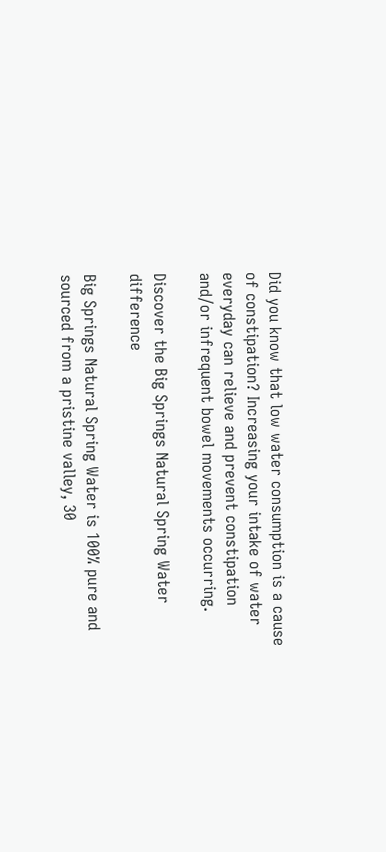Did you know that low water consumption is a cause of constipation? Increasing your intake of water everyday can relieve and prevent constipation and/or infrequent bowel movements occurring.

Discover the Big Springs Natural Spring Water difference

Big Springs Natural Spring Water is 100% pure and sourced from a pristine valley, 30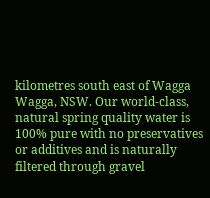kilometres south east of Wagga Wagga, NSW. Our world-class, natural spring quality water is 100% pure with no preservatives or additives and is naturally filtered through gravel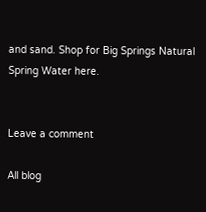and sand. Shop for Big Springs Natural Spring Water here.


Leave a comment

All blog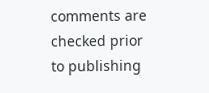comments are checked prior to publishing